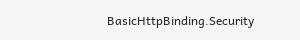BasicHttpBinding.Security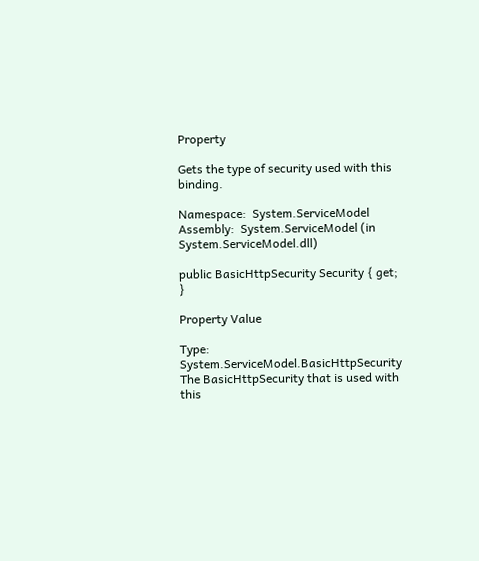Property

Gets the type of security used with this binding.

Namespace:  System.ServiceModel
Assembly:  System.ServiceModel (in System.ServiceModel.dll)

public BasicHttpSecurity Security { get; }

Property Value

Type: System.ServiceModel.BasicHttpSecurity
The BasicHttpSecurity that is used with this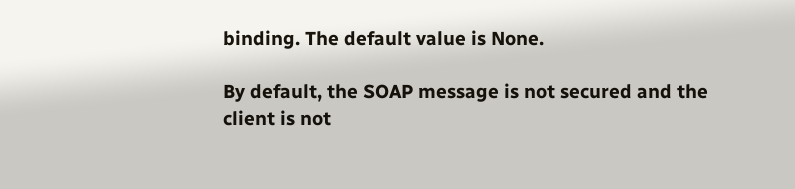binding. The default value is None.

By default, the SOAP message is not secured and the client is not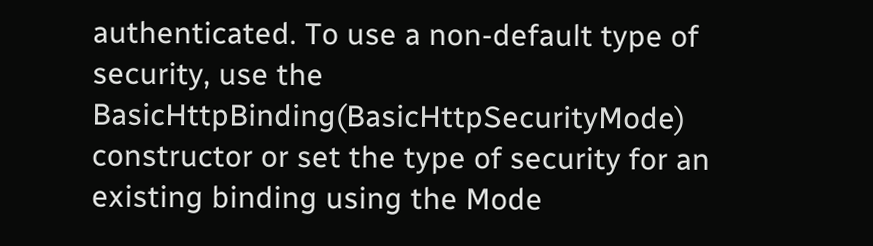authenticated. To use a non-default type of security, use the BasicHttpBinding(BasicHttpSecurityMode) constructor or set the type of security for an existing binding using the Mode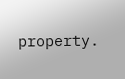property.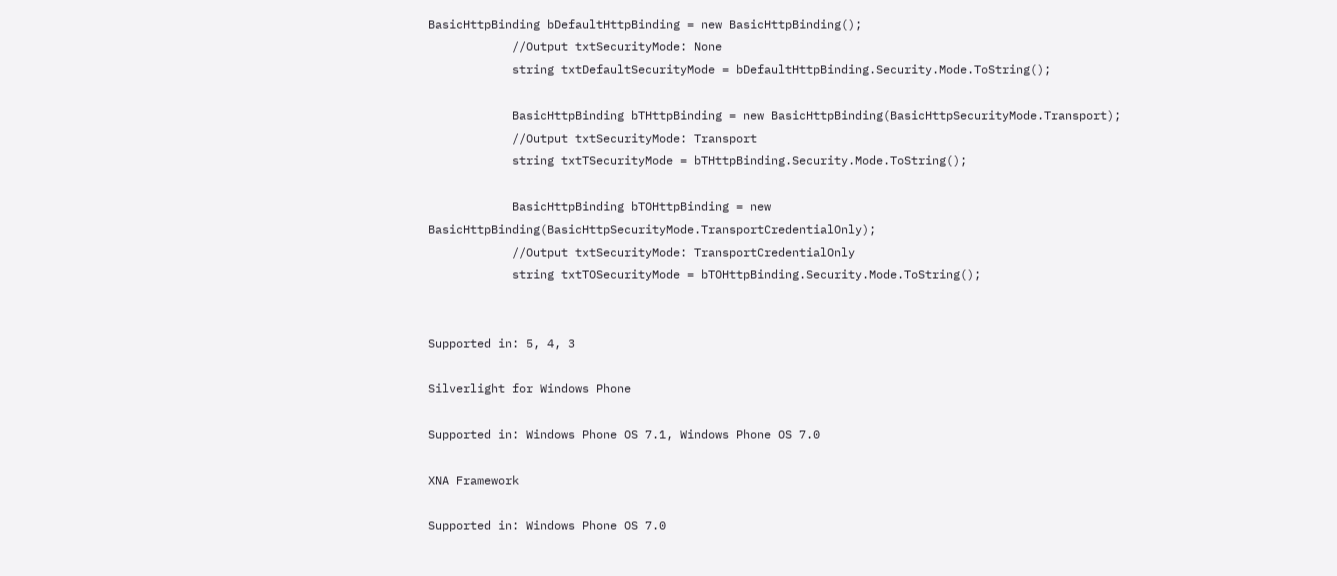BasicHttpBinding bDefaultHttpBinding = new BasicHttpBinding();
            //Output txtSecurityMode: None
            string txtDefaultSecurityMode = bDefaultHttpBinding.Security.Mode.ToString();

            BasicHttpBinding bTHttpBinding = new BasicHttpBinding(BasicHttpSecurityMode.Transport);
            //Output txtSecurityMode: Transport
            string txtTSecurityMode = bTHttpBinding.Security.Mode.ToString();

            BasicHttpBinding bTOHttpBinding = new BasicHttpBinding(BasicHttpSecurityMode.TransportCredentialOnly);
            //Output txtSecurityMode: TransportCredentialOnly
            string txtTOSecurityMode = bTOHttpBinding.Security.Mode.ToString();


Supported in: 5, 4, 3

Silverlight for Windows Phone

Supported in: Windows Phone OS 7.1, Windows Phone OS 7.0

XNA Framework

Supported in: Windows Phone OS 7.0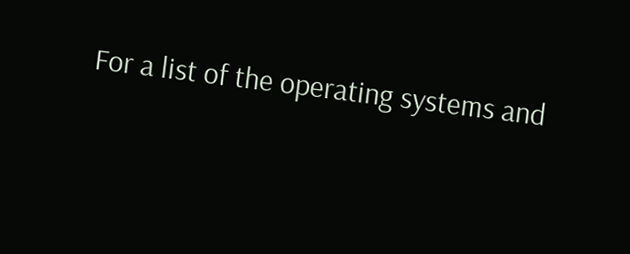For a list of the operating systems and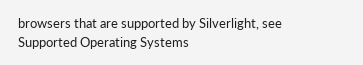browsers that are supported by Silverlight, see Supported Operating Systems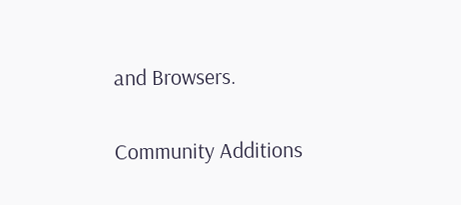and Browsers.

Community Additions